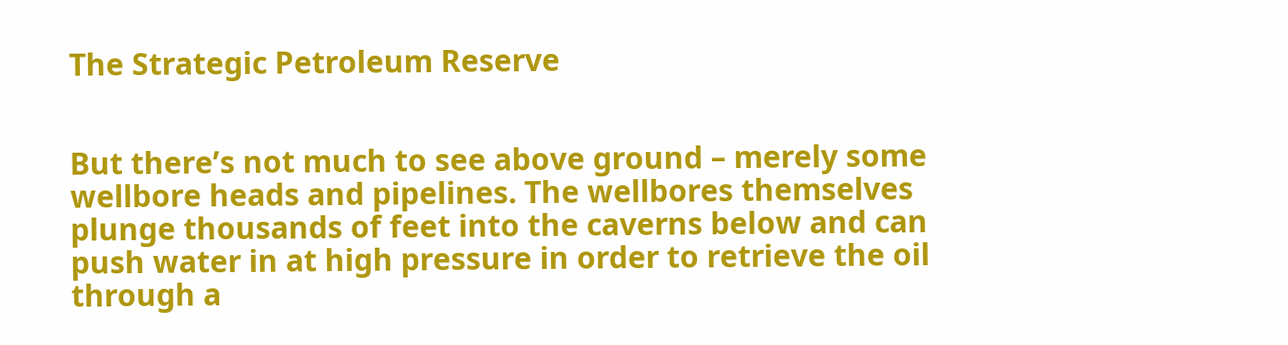The Strategic Petroleum Reserve


But there’s not much to see above ground – merely some wellbore heads and pipelines. The wellbores themselves plunge thousands of feet into the caverns below and can push water in at high pressure in order to retrieve the oil through a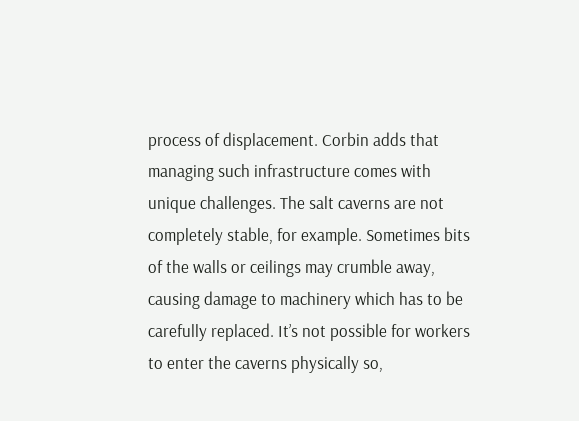process of displacement. Corbin adds that managing such infrastructure comes with unique challenges. The salt caverns are not completely stable, for example. Sometimes bits of the walls or ceilings may crumble away, causing damage to machinery which has to be carefully replaced. It’s not possible for workers to enter the caverns physically so,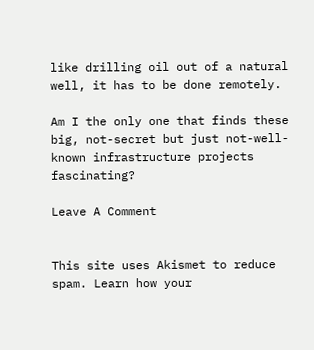like drilling oil out of a natural well, it has to be done remotely.

Am I the only one that finds these big, not-secret but just not-well-known infrastructure projects fascinating?

Leave A Comment


This site uses Akismet to reduce spam. Learn how your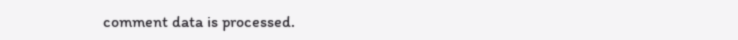comment data is processed.